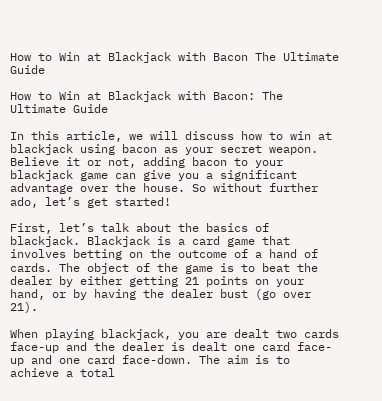How to Win at Blackjack with Bacon The Ultimate Guide

How to Win at Blackjack with Bacon: The Ultimate Guide

In this article, we will discuss how to win at blackjack using bacon as your secret weapon. Believe it or not, adding bacon to your blackjack game can give you a significant advantage over the house. So without further ado, let’s get started!

First, let’s talk about the basics of blackjack. Blackjack is a card game that involves betting on the outcome of a hand of cards. The object of the game is to beat the dealer by either getting 21 points on your hand, or by having the dealer bust (go over 21).

When playing blackjack, you are dealt two cards face-up and the dealer is dealt one card face-up and one card face-down. The aim is to achieve a total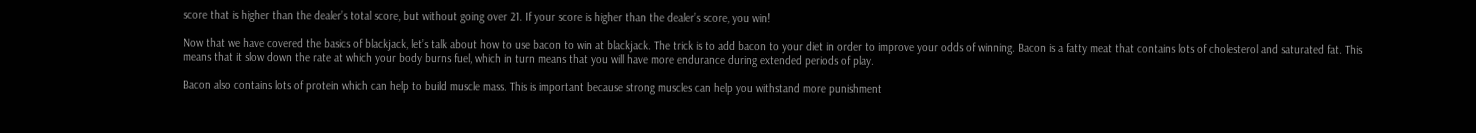score that is higher than the dealer’s total score, but without going over 21. If your score is higher than the dealer’s score, you win!

Now that we have covered the basics of blackjack, let’s talk about how to use bacon to win at blackjack. The trick is to add bacon to your diet in order to improve your odds of winning. Bacon is a fatty meat that contains lots of cholesterol and saturated fat. This means that it slow down the rate at which your body burns fuel, which in turn means that you will have more endurance during extended periods of play.

Bacon also contains lots of protein which can help to build muscle mass. This is important because strong muscles can help you withstand more punishment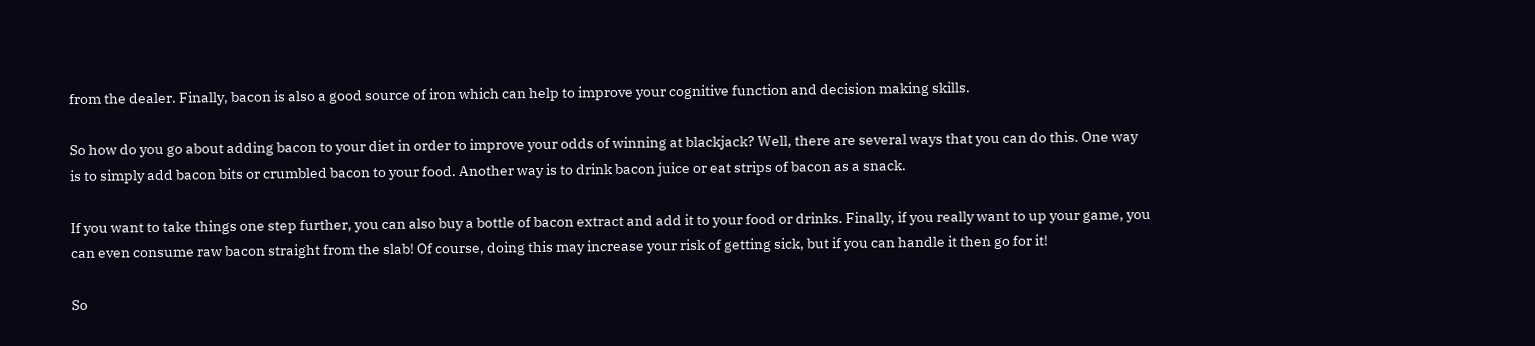from the dealer. Finally, bacon is also a good source of iron which can help to improve your cognitive function and decision making skills.

So how do you go about adding bacon to your diet in order to improve your odds of winning at blackjack? Well, there are several ways that you can do this. One way is to simply add bacon bits or crumbled bacon to your food. Another way is to drink bacon juice or eat strips of bacon as a snack.

If you want to take things one step further, you can also buy a bottle of bacon extract and add it to your food or drinks. Finally, if you really want to up your game, you can even consume raw bacon straight from the slab! Of course, doing this may increase your risk of getting sick, but if you can handle it then go for it!

So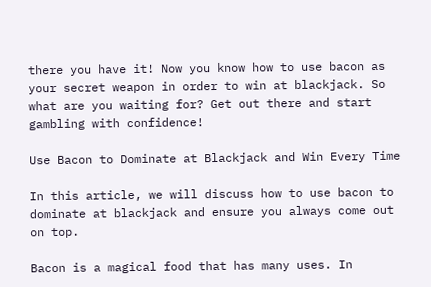there you have it! Now you know how to use bacon as your secret weapon in order to win at blackjack. So what are you waiting for? Get out there and start gambling with confidence!

Use Bacon to Dominate at Blackjack and Win Every Time

In this article, we will discuss how to use bacon to dominate at blackjack and ensure you always come out on top.

Bacon is a magical food that has many uses. In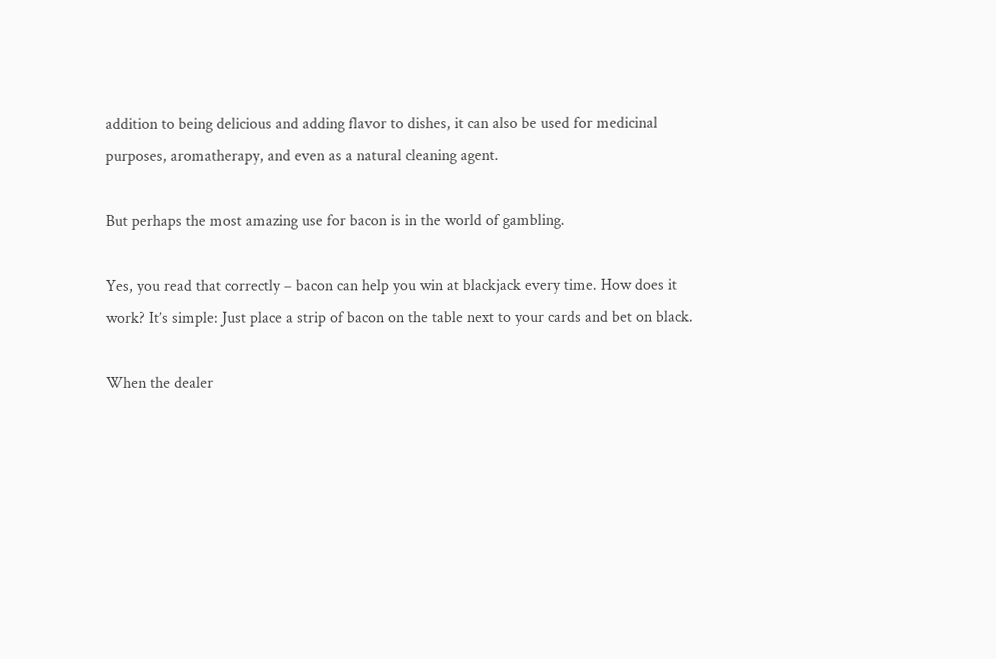addition to being delicious and adding flavor to dishes, it can also be used for medicinal purposes, aromatherapy, and even as a natural cleaning agent.

But perhaps the most amazing use for bacon is in the world of gambling.

Yes, you read that correctly – bacon can help you win at blackjack every time. How does it work? It’s simple: Just place a strip of bacon on the table next to your cards and bet on black.

When the dealer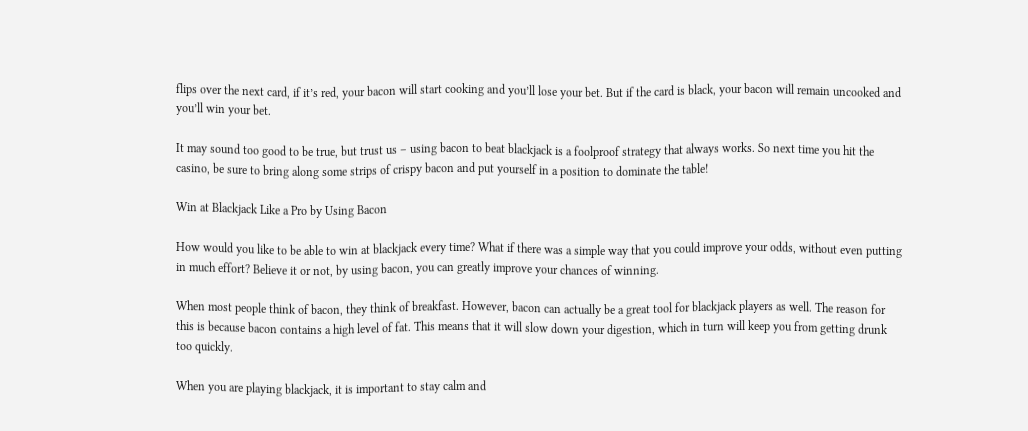flips over the next card, if it’s red, your bacon will start cooking and you’ll lose your bet. But if the card is black, your bacon will remain uncooked and you’ll win your bet.

It may sound too good to be true, but trust us – using bacon to beat blackjack is a foolproof strategy that always works. So next time you hit the casino, be sure to bring along some strips of crispy bacon and put yourself in a position to dominate the table!

Win at Blackjack Like a Pro by Using Bacon

How would you like to be able to win at blackjack every time? What if there was a simple way that you could improve your odds, without even putting in much effort? Believe it or not, by using bacon, you can greatly improve your chances of winning.

When most people think of bacon, they think of breakfast. However, bacon can actually be a great tool for blackjack players as well. The reason for this is because bacon contains a high level of fat. This means that it will slow down your digestion, which in turn will keep you from getting drunk too quickly.

When you are playing blackjack, it is important to stay calm and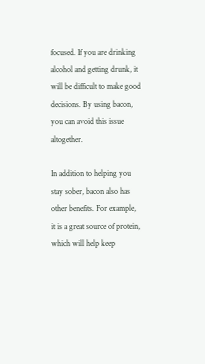focused. If you are drinking alcohol and getting drunk, it will be difficult to make good decisions. By using bacon, you can avoid this issue altogether.

In addition to helping you stay sober, bacon also has other benefits. For example, it is a great source of protein, which will help keep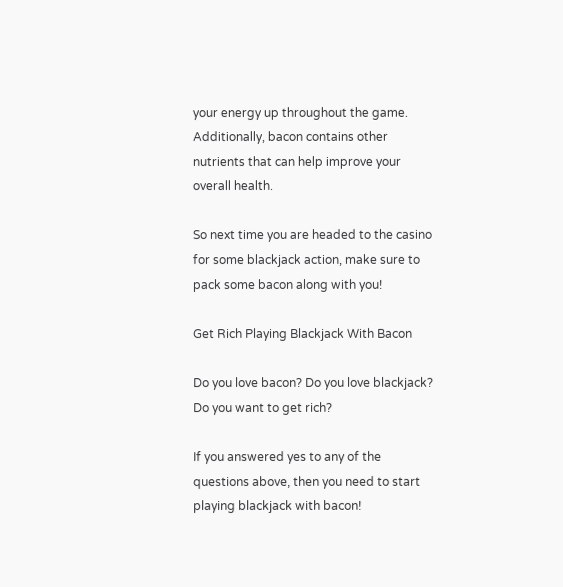your energy up throughout the game. Additionally, bacon contains other nutrients that can help improve your overall health.

So next time you are headed to the casino for some blackjack action, make sure to pack some bacon along with you!

Get Rich Playing Blackjack With Bacon

Do you love bacon? Do you love blackjack? Do you want to get rich?

If you answered yes to any of the questions above, then you need to start playing blackjack with bacon!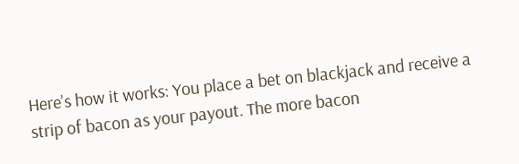Here’s how it works: You place a bet on blackjack and receive a strip of bacon as your payout. The more bacon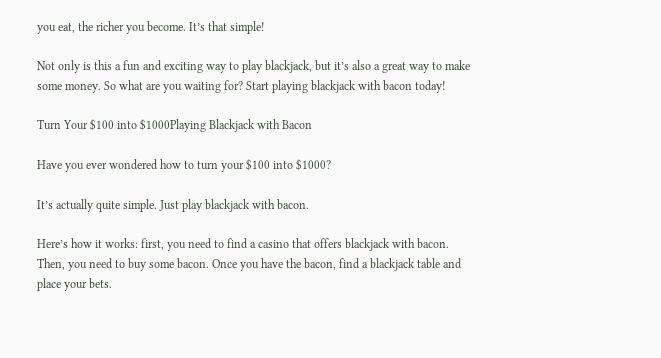you eat, the richer you become. It’s that simple!

Not only is this a fun and exciting way to play blackjack, but it’s also a great way to make some money. So what are you waiting for? Start playing blackjack with bacon today!

Turn Your $100 into $1000Playing Blackjack with Bacon

Have you ever wondered how to turn your $100 into $1000?

It’s actually quite simple. Just play blackjack with bacon.

Here’s how it works: first, you need to find a casino that offers blackjack with bacon. Then, you need to buy some bacon. Once you have the bacon, find a blackjack table and place your bets.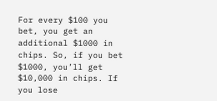For every $100 you bet, you get an additional $1000 in chips. So, if you bet $1000, you’ll get $10,000 in chips. If you lose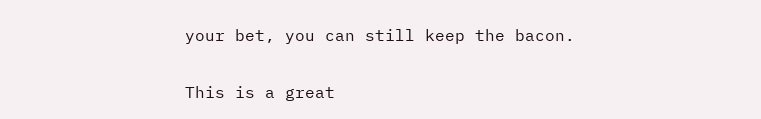your bet, you can still keep the bacon.

This is a great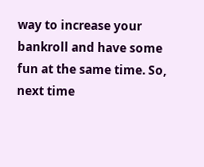way to increase your bankroll and have some fun at the same time. So, next time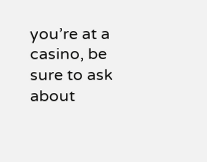you’re at a casino, be sure to ask about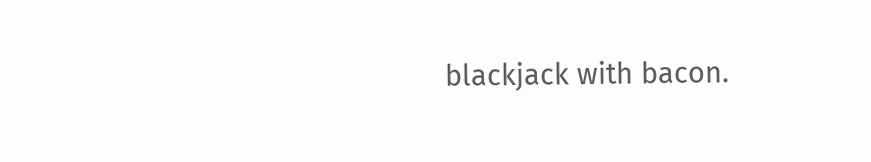blackjack with bacon.